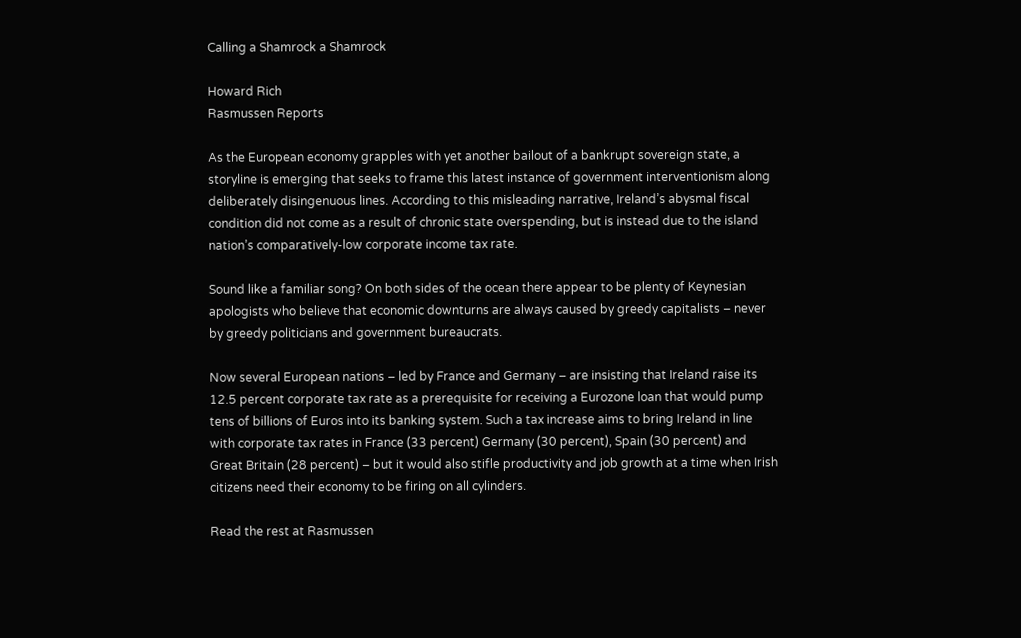Calling a Shamrock a Shamrock

Howard Rich
Rasmussen Reports

As the European economy grapples with yet another bailout of a bankrupt sovereign state, a storyline is emerging that seeks to frame this latest instance of government interventionism along deliberately disingenuous lines. According to this misleading narrative, Ireland’s abysmal fiscal condition did not come as a result of chronic state overspending, but is instead due to the island nation’s comparatively-low corporate income tax rate.

Sound like a familiar song? On both sides of the ocean there appear to be plenty of Keynesian apologists who believe that economic downturns are always caused by greedy capitalists – never by greedy politicians and government bureaucrats.

Now several European nations – led by France and Germany – are insisting that Ireland raise its 12.5 percent corporate tax rate as a prerequisite for receiving a Eurozone loan that would pump tens of billions of Euros into its banking system. Such a tax increase aims to bring Ireland in line with corporate tax rates in France (33 percent) Germany (30 percent), Spain (30 percent) and Great Britain (28 percent) – but it would also stifle productivity and job growth at a time when Irish citizens need their economy to be firing on all cylinders.

Read the rest at Rasmussen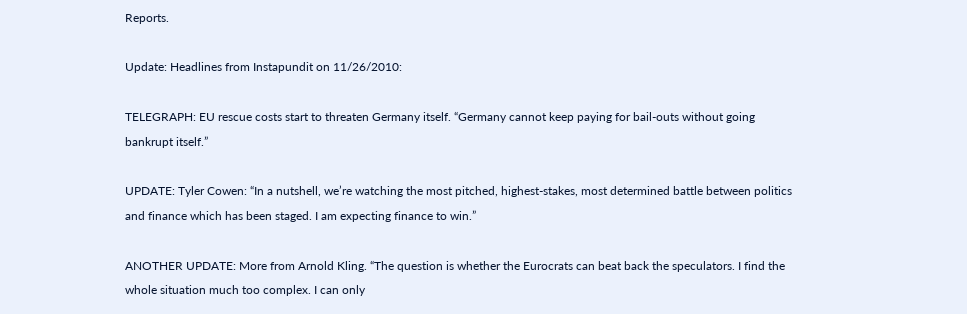Reports.

Update: Headlines from Instapundit on 11/26/2010:

TELEGRAPH: EU rescue costs start to threaten Germany itself. “Germany cannot keep paying for bail-outs without going bankrupt itself.”

UPDATE: Tyler Cowen: “In a nutshell, we’re watching the most pitched, highest-stakes, most determined battle between politics and finance which has been staged. I am expecting finance to win.”

ANOTHER UPDATE: More from Arnold Kling. “The question is whether the Eurocrats can beat back the speculators. I find the whole situation much too complex. I can only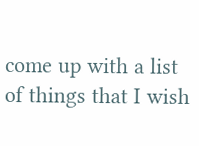come up with a list of things that I wish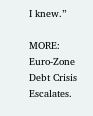I knew.”

MORE: Euro-Zone Debt Crisis Escalates.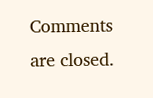Comments are closed.